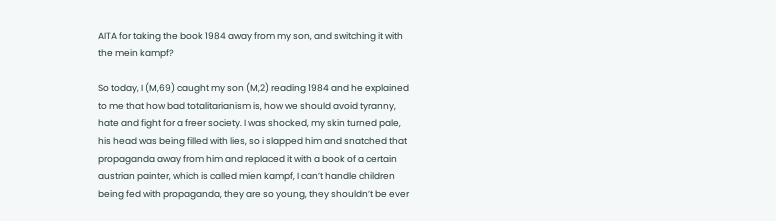AITA for taking the book 1984 away from my son, and switching it with the mein kampf?

So today, I (M,69) caught my son (M,2) reading 1984 and he explained to me that how bad totalitarianism is, how we should avoid tyranny, hate and fight for a freer society. I was shocked, my skin turned pale, his head was being filled with lies, so i slapped him and snatched that propaganda away from him and replaced it with a book of a certain austrian painter, which is called mien kampf, I can’t handle children being fed with propaganda, they are so young, they shouldn’t be ever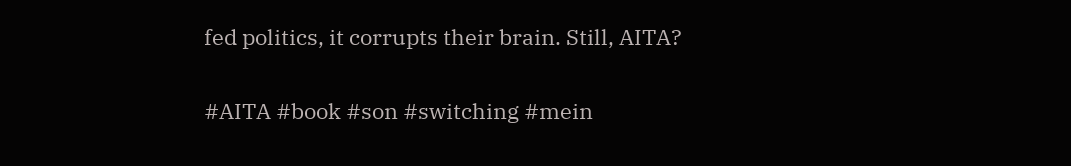fed politics, it corrupts their brain. Still, AITA?

#AITA #book #son #switching #mein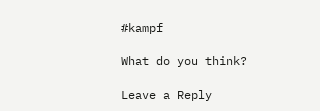#kampf

What do you think?

Leave a Reply